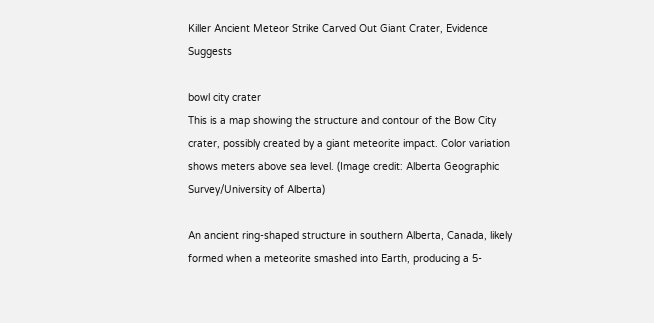Killer Ancient Meteor Strike Carved Out Giant Crater, Evidence Suggests

bowl city crater
This is a map showing the structure and contour of the Bow City crater, possibly created by a giant meteorite impact. Color variation shows meters above sea level. (Image credit: Alberta Geographic Survey/University of Alberta)

An ancient ring-shaped structure in southern Alberta, Canada, likely formed when a meteorite smashed into Earth, producing a 5-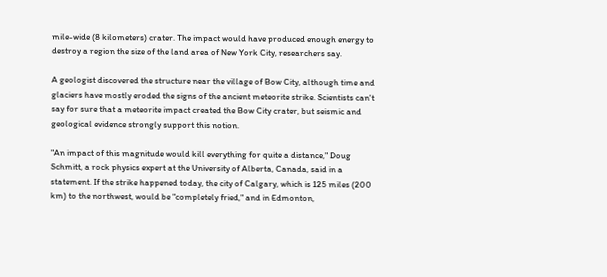mile-wide (8 kilometers) crater. The impact would have produced enough energy to destroy a region the size of the land area of New York City, researchers say.

A geologist discovered the structure near the village of Bow City, although time and glaciers have mostly eroded the signs of the ancient meteorite strike. Scientists can't say for sure that a meteorite impact created the Bow City crater, but seismic and geological evidence strongly support this notion.

"An impact of this magnitude would kill everything for quite a distance," Doug Schmitt, a rock physics expert at the University of Alberta, Canada, said in a statement. If the strike happened today, the city of Calgary, which is 125 miles (200 km) to the northwest, would be "completely fried," and in Edmonton,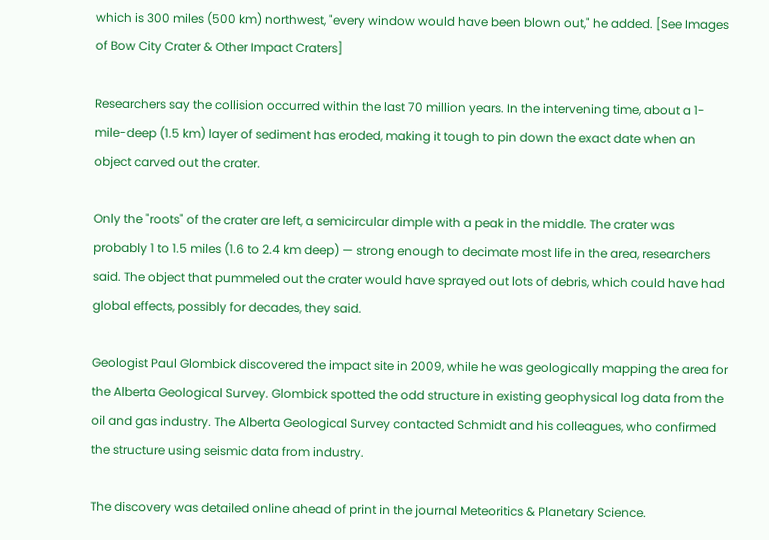which is 300 miles (500 km) northwest, "every window would have been blown out," he added. [See Images of Bow City Crater & Other Impact Craters]

Researchers say the collision occurred within the last 70 million years. In the intervening time, about a 1-mile-deep (1.5 km) layer of sediment has eroded, making it tough to pin down the exact date when an object carved out the crater.

Only the "roots" of the crater are left, a semicircular dimple with a peak in the middle. The crater was probably 1 to 1.5 miles (1.6 to 2.4 km deep) — strong enough to decimate most life in the area, researchers said. The object that pummeled out the crater would have sprayed out lots of debris, which could have had global effects, possibly for decades, they said.

Geologist Paul Glombick discovered the impact site in 2009, while he was geologically mapping the area for the Alberta Geological Survey. Glombick spotted the odd structure in existing geophysical log data from the oil and gas industry. The Alberta Geological Survey contacted Schmidt and his colleagues, who confirmed the structure using seismic data from industry.

The discovery was detailed online ahead of print in the journal Meteoritics & Planetary Science.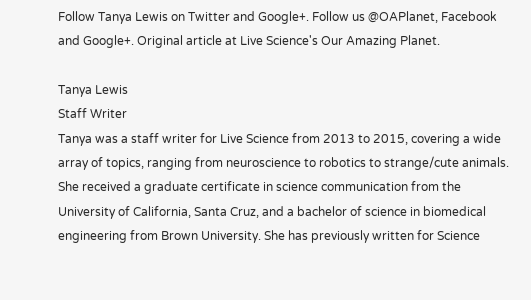Follow Tanya Lewis on Twitter and Google+. Follow us @OAPlanet, Facebook and Google+. Original article at Live Science's Our Amazing Planet.

Tanya Lewis
Staff Writer
Tanya was a staff writer for Live Science from 2013 to 2015, covering a wide array of topics, ranging from neuroscience to robotics to strange/cute animals. She received a graduate certificate in science communication from the University of California, Santa Cruz, and a bachelor of science in biomedical engineering from Brown University. She has previously written for Science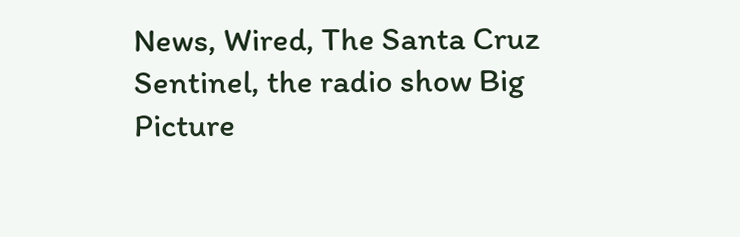News, Wired, The Santa Cruz Sentinel, the radio show Big Picture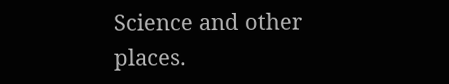Science and other places.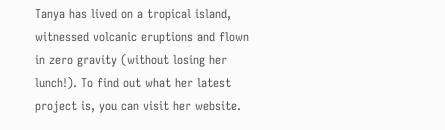Tanya has lived on a tropical island, witnessed volcanic eruptions and flown in zero gravity (without losing her lunch!). To find out what her latest project is, you can visit her website.